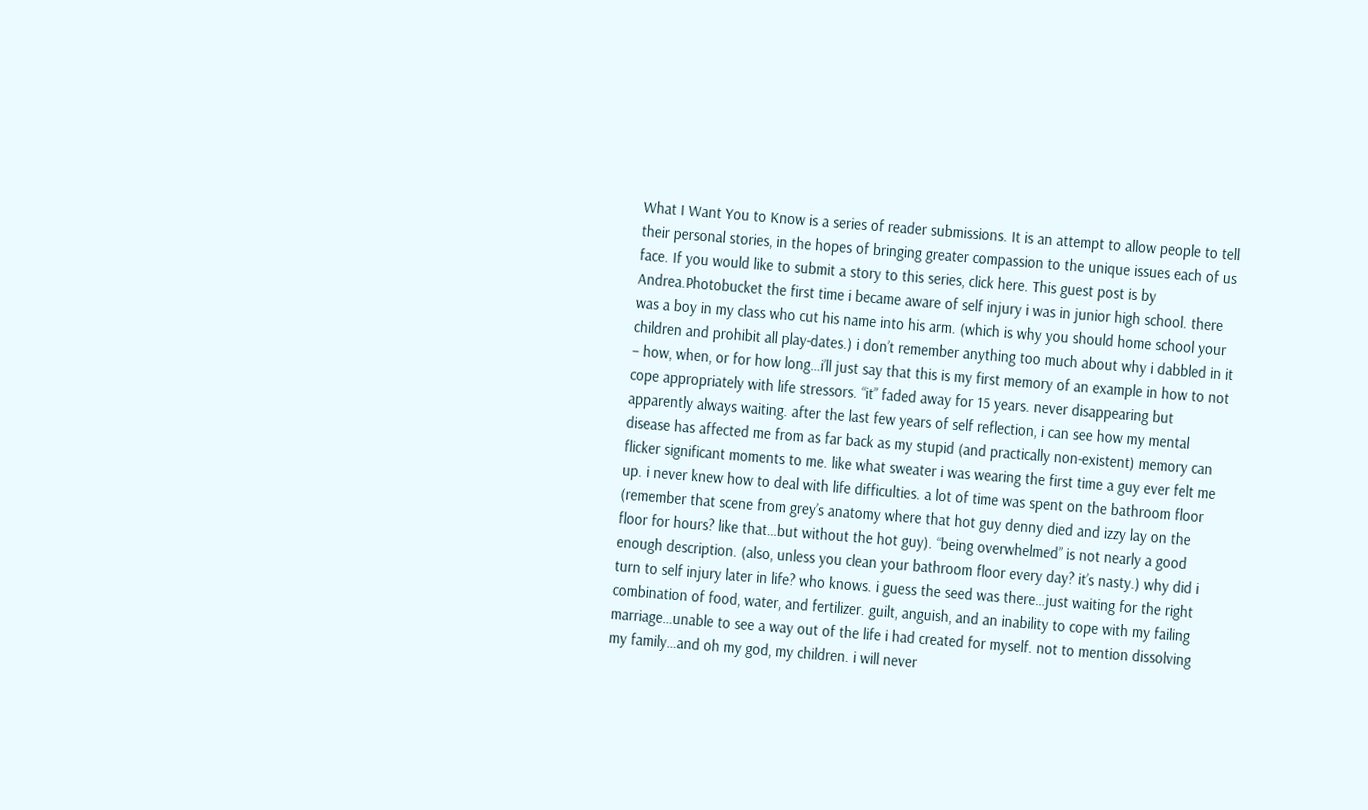What I Want You to Know is a series of reader submissions. It is an attempt to allow people to tell their personal stories, in the hopes of bringing greater compassion to the unique issues each of us face. If you would like to submit a story to this series, click here. This guest post is by Andrea.Photobucket the first time i became aware of self injury i was in junior high school. there was a boy in my class who cut his name into his arm. (which is why you should home school your children and prohibit all play-dates.) i don’t remember anything too much about why i dabbled in it – how, when, or for how long…i’ll just say that this is my first memory of an example in how to not cope appropriately with life stressors. “it” faded away for 15 years. never disappearing but apparently always waiting. after the last few years of self reflection, i can see how my mental disease has affected me from as far back as my stupid (and practically non-existent) memory can flicker significant moments to me. like what sweater i was wearing the first time a guy ever felt me up. i never knew how to deal with life difficulties. a lot of time was spent on the bathroom floor (remember that scene from grey’s anatomy where that hot guy denny died and izzy lay on the floor for hours? like that…but without the hot guy). “being overwhelmed” is not nearly a good enough description. (also, unless you clean your bathroom floor every day? it’s nasty.) why did i turn to self injury later in life? who knows. i guess the seed was there…just waiting for the right combination of food, water, and fertilizer. guilt, anguish, and an inability to cope with my failing marriage…unable to see a way out of the life i had created for myself. not to mention dissolving my family…and oh my god, my children. i will never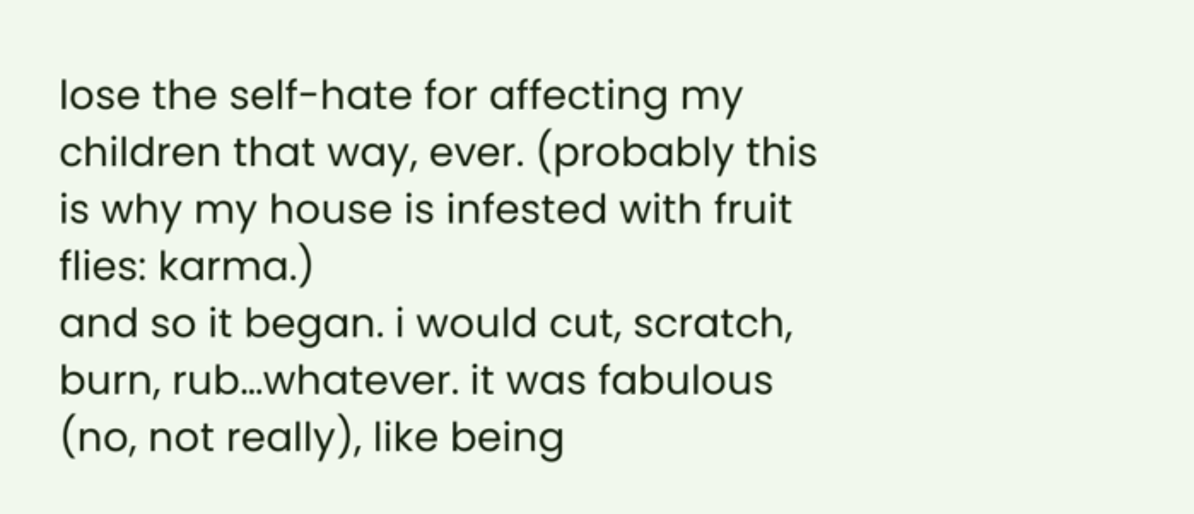lose the self-hate for affecting my children that way, ever. (probably this is why my house is infested with fruit flies: karma.)
and so it began. i would cut, scratch, burn, rub…whatever. it was fabulous (no, not really), like being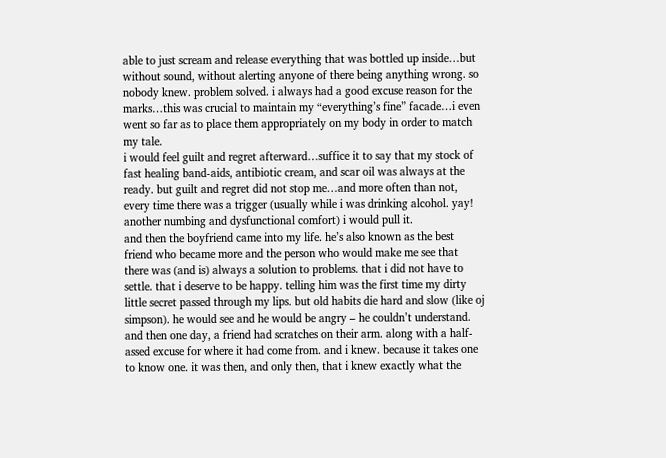able to just scream and release everything that was bottled up inside…but without sound, without alerting anyone of there being anything wrong. so nobody knew. problem solved. i always had a good excuse reason for the marks…this was crucial to maintain my “everything’s fine” facade…i even went so far as to place them appropriately on my body in order to match my tale.
i would feel guilt and regret afterward…suffice it to say that my stock of fast healing band-aids, antibiotic cream, and scar oil was always at the ready. but guilt and regret did not stop me…and more often than not, every time there was a trigger (usually while i was drinking alcohol. yay! another numbing and dysfunctional comfort) i would pull it.
and then the boyfriend came into my life. he’s also known as the best friend who became more and the person who would make me see that there was (and is) always a solution to problems. that i did not have to settle. that i deserve to be happy. telling him was the first time my dirty little secret passed through my lips. but old habits die hard and slow (like oj simpson). he would see and he would be angry – he couldn’t understand. and then one day, a friend had scratches on their arm. along with a half-assed excuse for where it had come from. and i knew. because it takes one to know one. it was then, and only then, that i knew exactly what the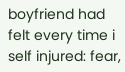boyfriend had felt every time i self injured: fear,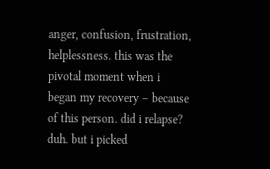anger, confusion, frustration, helplessness. this was the pivotal moment when i began my recovery – because of this person. did i relapse? duh. but i picked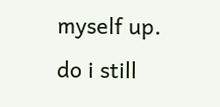myself up. do i still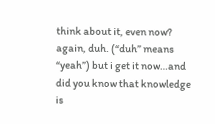think about it, even now? again, duh. (“duh” means “yeah”) but i get it now…and did you know that knowledge is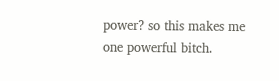power? so this makes me one powerful bitch.